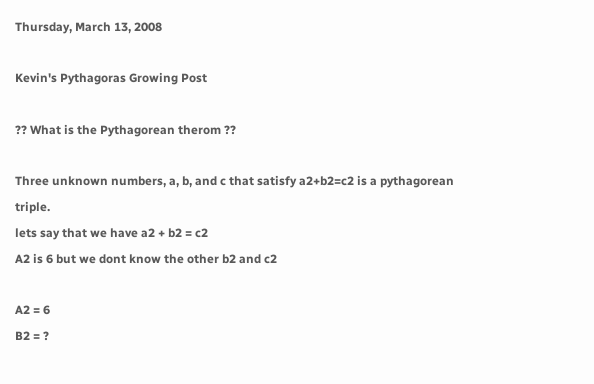Thursday, March 13, 2008

Kevin's Pythagoras Growing Post

?? What is the Pythagorean therom ??

Three unknown numbers, a, b, and c that satisfy a2+b2=c2 is a pythagorean triple.
lets say that we have a2 + b2 = c2
A2 is 6 but we dont know the other b2 and c2

A2 = 6
B2 = ?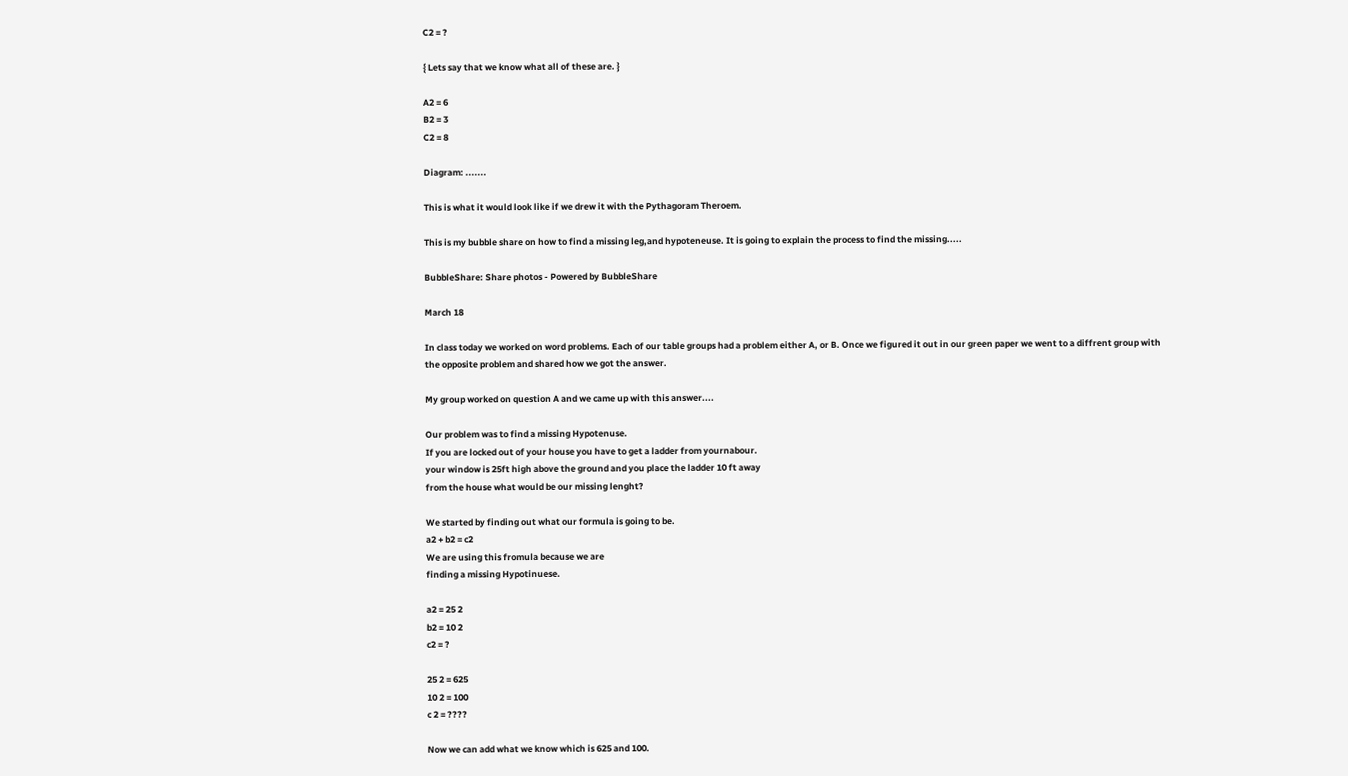C2 = ?

{ Lets say that we know what all of these are. }

A2 = 6
B2 = 3
C2 = 8

Diagram: .......

This is what it would look like if we drew it with the Pythagoram Theroem.

This is my bubble share on how to find a missing leg,and hypoteneuse. It is going to explain the process to find the missing.....

BubbleShare: Share photos - Powered by BubbleShare

March 18

In class today we worked on word problems. Each of our table groups had a problem either A, or B. Once we figured it out in our green paper we went to a diffrent group with the opposite problem and shared how we got the answer.

My group worked on question A and we came up with this answer....

Our problem was to find a missing Hypotenuse.
If you are locked out of your house you have to get a ladder from yournabour.
your window is 25ft high above the ground and you place the ladder 10 ft away
from the house what would be our missing lenght?

We started by finding out what our formula is going to be.
a2 + b2 = c2
We are using this fromula because we are
finding a missing Hypotinuese.

a2 = 25 2
b2 = 10 2
c2 = ?

25 2 = 625
10 2 = 100
c 2 = ????

Now we can add what we know which is 625 and 100.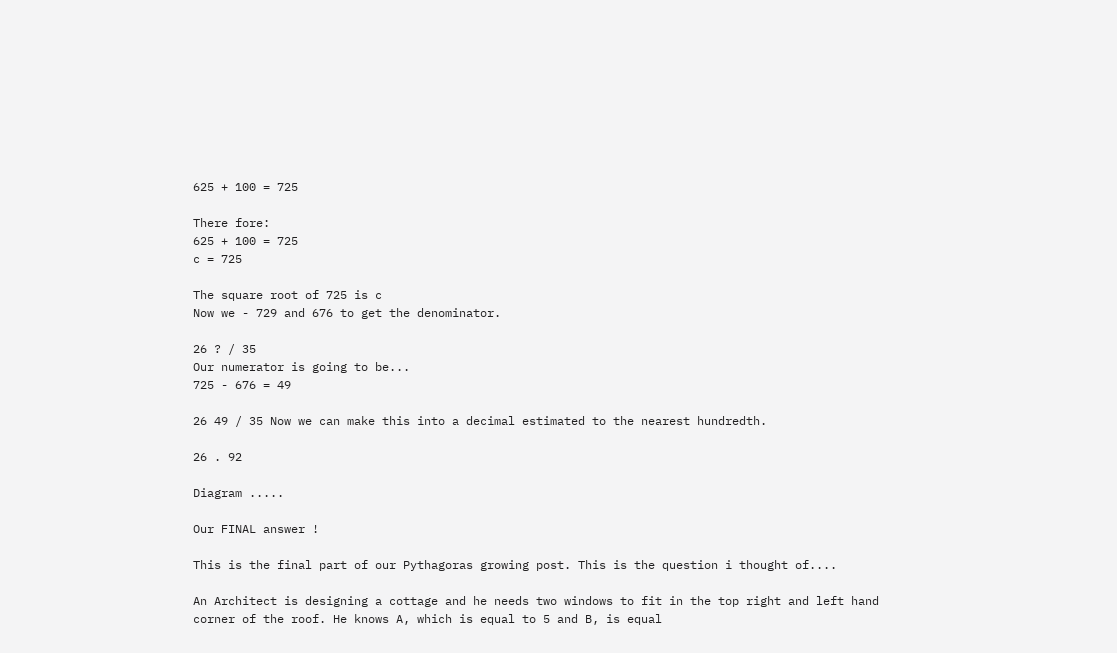625 + 100 = 725

There fore:
625 + 100 = 725
c = 725

The square root of 725 is c
Now we - 729 and 676 to get the denominator.

26 ? / 35
Our numerator is going to be...
725 - 676 = 49

26 49 / 35 Now we can make this into a decimal estimated to the nearest hundredth.

26 . 92

Diagram .....

Our FINAL answer !

This is the final part of our Pythagoras growing post. This is the question i thought of....

An Architect is designing a cottage and he needs two windows to fit in the top right and left hand corner of the roof. He knows A, which is equal to 5 and B, is equal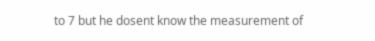to 7 but he dosent know the measurement of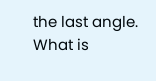the last angle. What is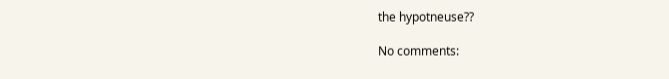the hypotneuse??

No comments: